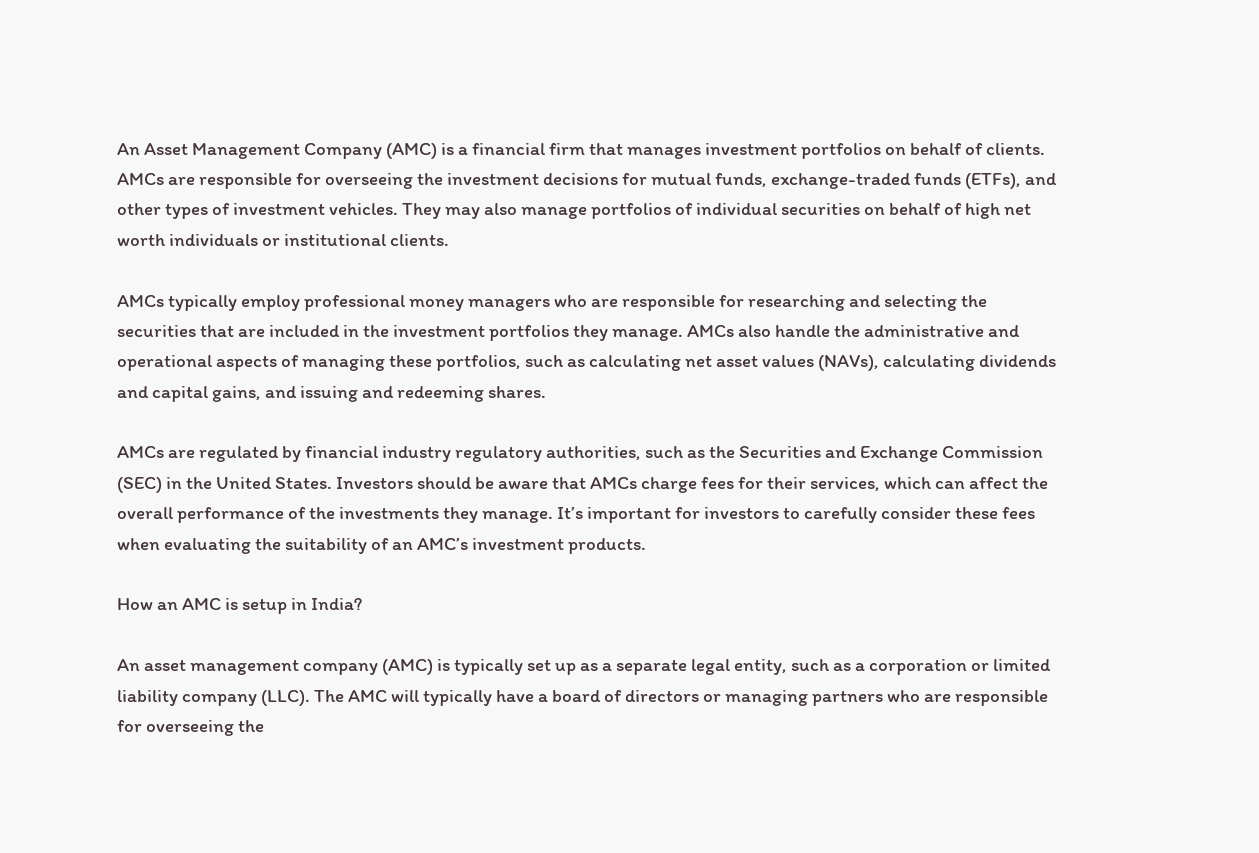An Asset Management Company (AMC) is a financial firm that manages investment portfolios on behalf of clients. AMCs are responsible for overseeing the investment decisions for mutual funds, exchange-traded funds (ETFs), and other types of investment vehicles. They may also manage portfolios of individual securities on behalf of high net worth individuals or institutional clients.

AMCs typically employ professional money managers who are responsible for researching and selecting the securities that are included in the investment portfolios they manage. AMCs also handle the administrative and operational aspects of managing these portfolios, such as calculating net asset values (NAVs), calculating dividends and capital gains, and issuing and redeeming shares.

AMCs are regulated by financial industry regulatory authorities, such as the Securities and Exchange Commission (SEC) in the United States. Investors should be aware that AMCs charge fees for their services, which can affect the overall performance of the investments they manage. It’s important for investors to carefully consider these fees when evaluating the suitability of an AMC’s investment products.

How an AMC is setup in India?

An asset management company (AMC) is typically set up as a separate legal entity, such as a corporation or limited liability company (LLC). The AMC will typically have a board of directors or managing partners who are responsible for overseeing the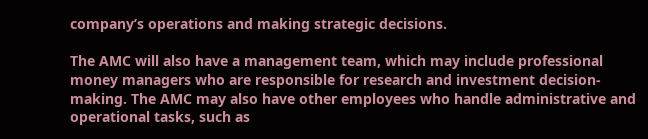company’s operations and making strategic decisions.

The AMC will also have a management team, which may include professional money managers who are responsible for research and investment decision-making. The AMC may also have other employees who handle administrative and operational tasks, such as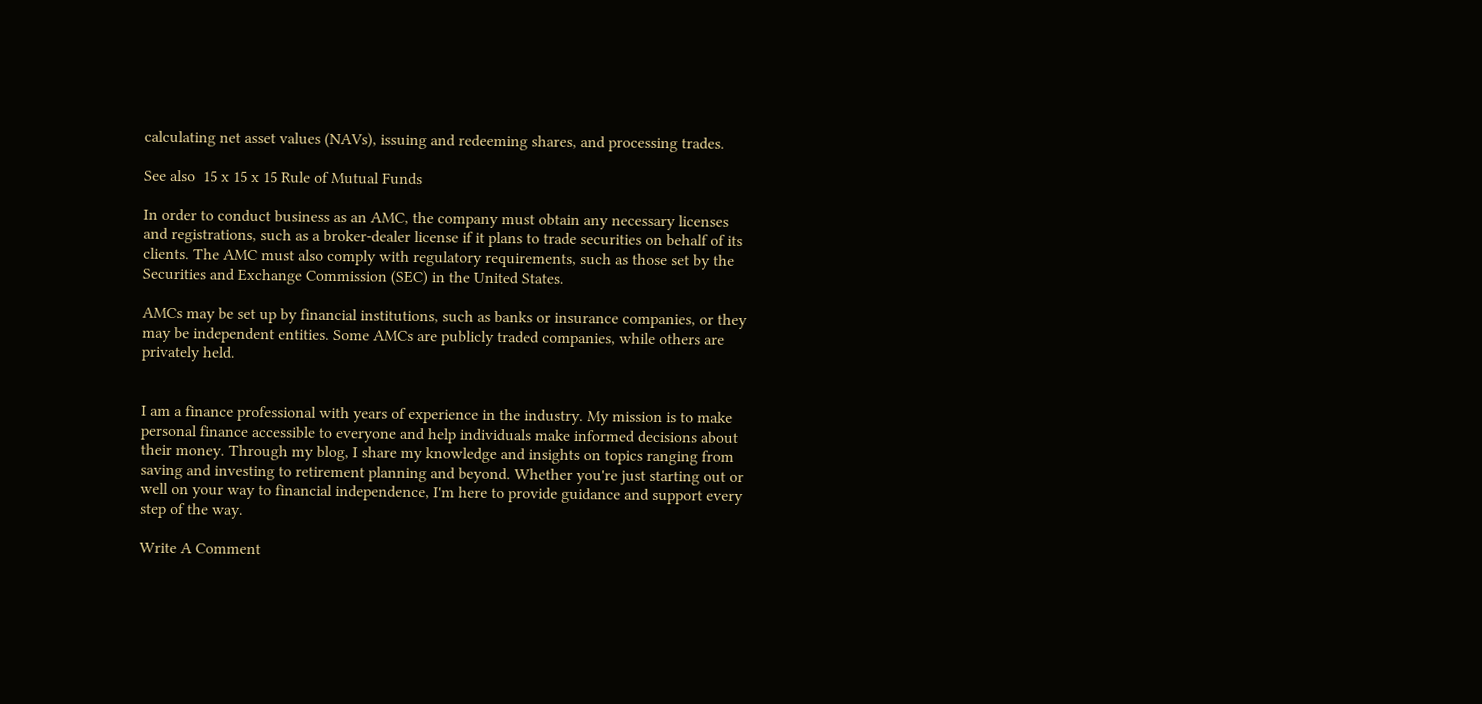calculating net asset values (NAVs), issuing and redeeming shares, and processing trades.

See also  15 x 15 x 15 Rule of Mutual Funds

In order to conduct business as an AMC, the company must obtain any necessary licenses and registrations, such as a broker-dealer license if it plans to trade securities on behalf of its clients. The AMC must also comply with regulatory requirements, such as those set by the Securities and Exchange Commission (SEC) in the United States.

AMCs may be set up by financial institutions, such as banks or insurance companies, or they may be independent entities. Some AMCs are publicly traded companies, while others are privately held.


I am a finance professional with years of experience in the industry. My mission is to make personal finance accessible to everyone and help individuals make informed decisions about their money. Through my blog, I share my knowledge and insights on topics ranging from saving and investing to retirement planning and beyond. Whether you're just starting out or well on your way to financial independence, I'm here to provide guidance and support every step of the way.

Write A Comment